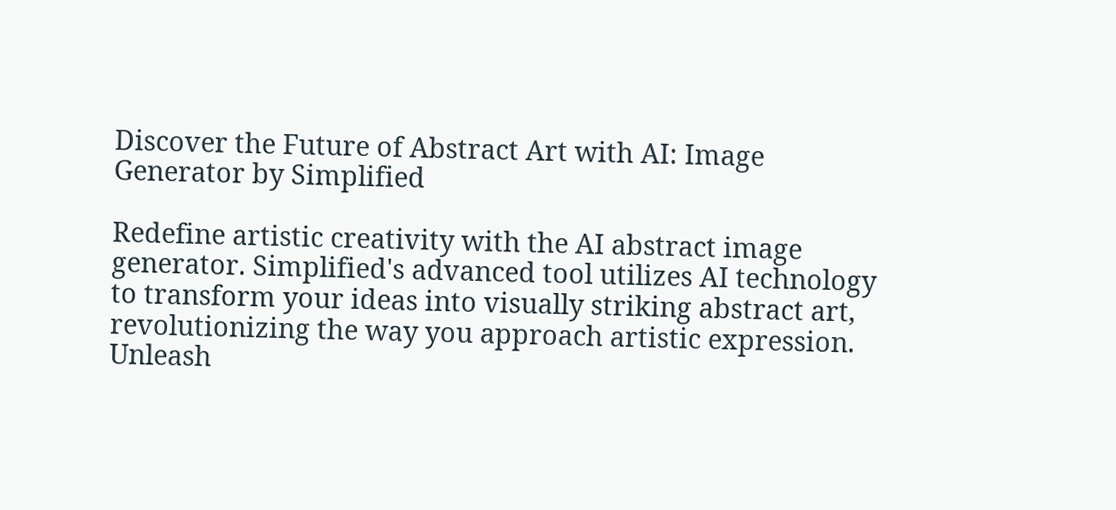Discover the Future of Abstract Art with AI: Image Generator by Simplified

Redefine artistic creativity with the AI abstract image generator. Simplified's advanced tool utilizes AI technology to transform your ideas into visually striking abstract art, revolutionizing the way you approach artistic expression. Unleash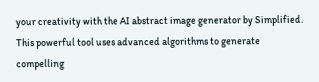your creativity with the AI abstract image generator by Simplified. This powerful tool uses advanced algorithms to generate compelling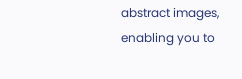abstract images, enabling you to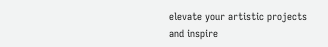elevate your artistic projects and inspire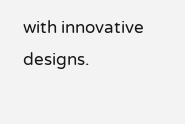with innovative designs.